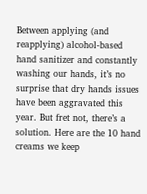Between applying (and reapplying) alcohol-based hand sanitizer and constantly washing our hands, it’s no surprise that dry hands issues have been aggravated this year. But fret not, there’s a solution. Here are the 10 hand creams we keep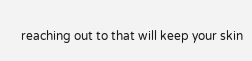reaching out to that will keep your skin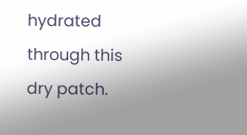hydrated through this dry patch.